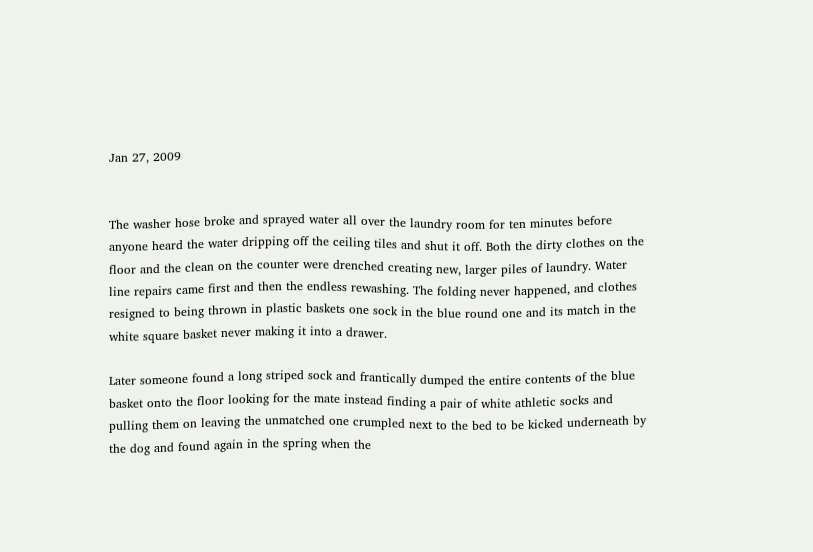Jan 27, 2009


The washer hose broke and sprayed water all over the laundry room for ten minutes before anyone heard the water dripping off the ceiling tiles and shut it off. Both the dirty clothes on the floor and the clean on the counter were drenched creating new, larger piles of laundry. Water line repairs came first and then the endless rewashing. The folding never happened, and clothes resigned to being thrown in plastic baskets one sock in the blue round one and its match in the white square basket never making it into a drawer.

Later someone found a long striped sock and frantically dumped the entire contents of the blue basket onto the floor looking for the mate instead finding a pair of white athletic socks and pulling them on leaving the unmatched one crumpled next to the bed to be kicked underneath by the dog and found again in the spring when the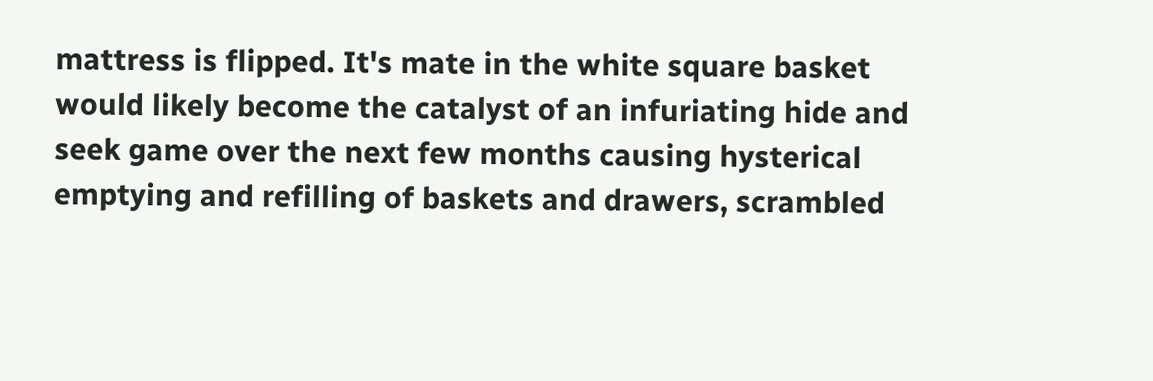mattress is flipped. It's mate in the white square basket would likely become the catalyst of an infuriating hide and seek game over the next few months causing hysterical emptying and refilling of baskets and drawers, scrambled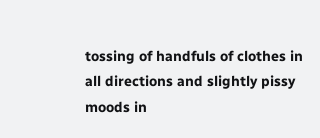tossing of handfuls of clothes in all directions and slightly pissy moods in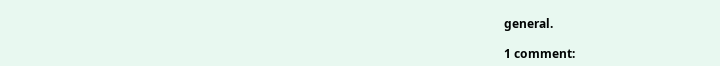general.

1 comment: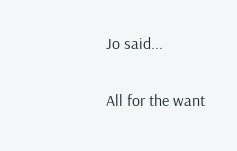Jo said...

All for the want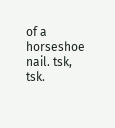of a horseshoe nail. tsk, tsk.